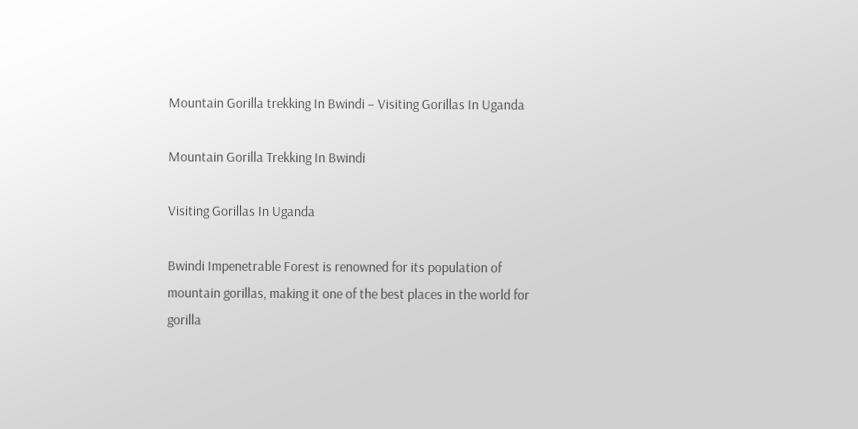Mountain Gorilla trekking In Bwindi – Visiting Gorillas In Uganda

Mountain Gorilla Trekking In Bwindi

Visiting Gorillas In Uganda

Bwindi Impenetrable Forest is renowned for its population of mountain gorillas, making it one of the best places in the world for gorilla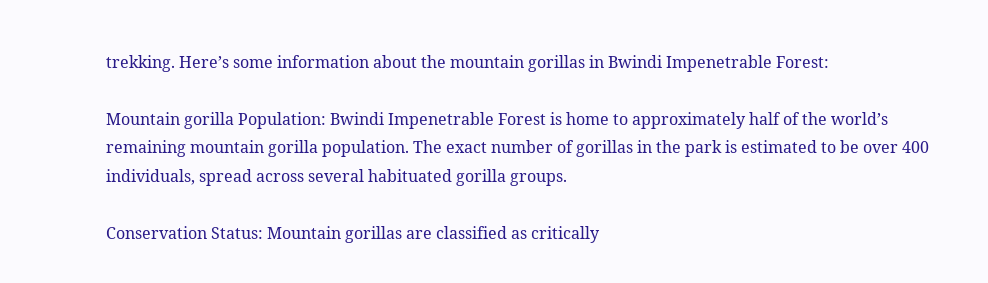trekking. Here’s some information about the mountain gorillas in Bwindi Impenetrable Forest:

Mountain gorilla Population: Bwindi Impenetrable Forest is home to approximately half of the world’s remaining mountain gorilla population. The exact number of gorillas in the park is estimated to be over 400 individuals, spread across several habituated gorilla groups.

Conservation Status: Mountain gorillas are classified as critically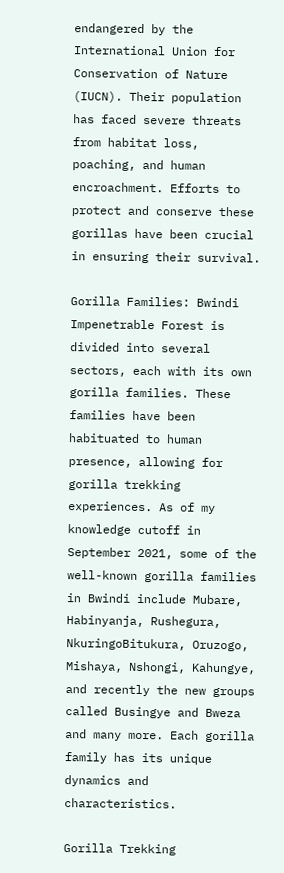endangered by the International Union for Conservation of Nature (IUCN). Their population has faced severe threats from habitat loss, poaching, and human encroachment. Efforts to protect and conserve these gorillas have been crucial in ensuring their survival.

Gorilla Families: Bwindi Impenetrable Forest is divided into several sectors, each with its own gorilla families. These families have been habituated to human presence, allowing for gorilla trekking experiences. As of my knowledge cutoff in September 2021, some of the well-known gorilla families in Bwindi include Mubare, Habinyanja, Rushegura, NkuringoBitukura, Oruzogo, Mishaya, Nshongi, Kahungye, and recently the new groups called Busingye and Bweza and many more. Each gorilla family has its unique dynamics and characteristics.

Gorilla Trekking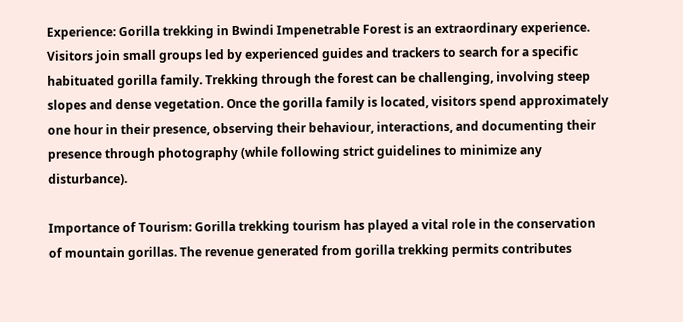Experience: Gorilla trekking in Bwindi Impenetrable Forest is an extraordinary experience. Visitors join small groups led by experienced guides and trackers to search for a specific habituated gorilla family. Trekking through the forest can be challenging, involving steep slopes and dense vegetation. Once the gorilla family is located, visitors spend approximately one hour in their presence, observing their behaviour, interactions, and documenting their presence through photography (while following strict guidelines to minimize any disturbance).

Importance of Tourism: Gorilla trekking tourism has played a vital role in the conservation of mountain gorillas. The revenue generated from gorilla trekking permits contributes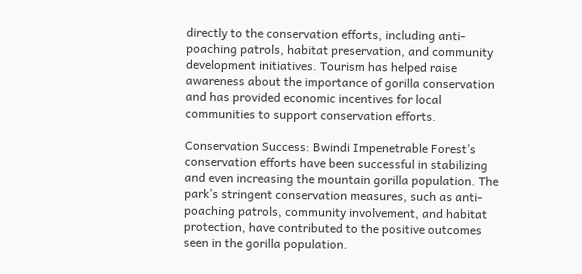directly to the conservation efforts, including anti-poaching patrols, habitat preservation, and community development initiatives. Tourism has helped raise awareness about the importance of gorilla conservation and has provided economic incentives for local communities to support conservation efforts.

Conservation Success: Bwindi Impenetrable Forest’s conservation efforts have been successful in stabilizing and even increasing the mountain gorilla population. The park’s stringent conservation measures, such as anti-poaching patrols, community involvement, and habitat protection, have contributed to the positive outcomes seen in the gorilla population.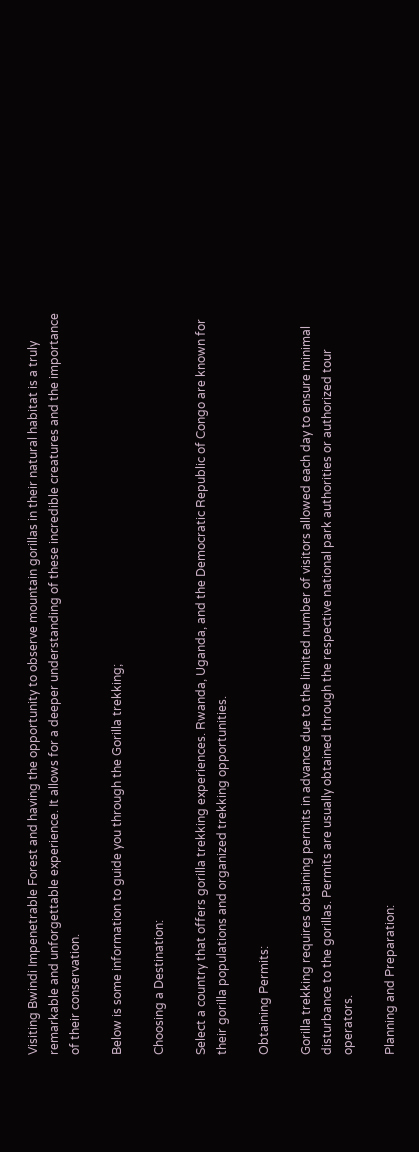Visiting Bwindi Impenetrable Forest and having the opportunity to observe mountain gorillas in their natural habitat is a truly remarkable and unforgettable experience. It allows for a deeper understanding of these incredible creatures and the importance of their conservation.

Below is some information to guide you through the Gorilla trekking;

Choosing a Destination:

Select a country that offers gorilla trekking experiences. Rwanda, Uganda, and the Democratic Republic of Congo are known for their gorilla populations and organized trekking opportunities.

Obtaining Permits:

Gorilla trekking requires obtaining permits in advance due to the limited number of visitors allowed each day to ensure minimal disturbance to the gorillas. Permits are usually obtained through the respective national park authorities or authorized tour operators.

Planning and Preparation: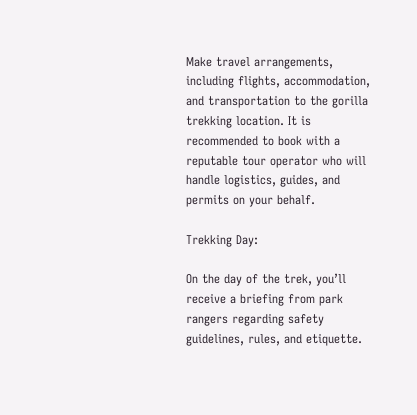Make travel arrangements, including flights, accommodation, and transportation to the gorilla trekking location. It is recommended to book with a reputable tour operator who will handle logistics, guides, and permits on your behalf.

Trekking Day:

On the day of the trek, you’ll receive a briefing from park rangers regarding safety guidelines, rules, and etiquette.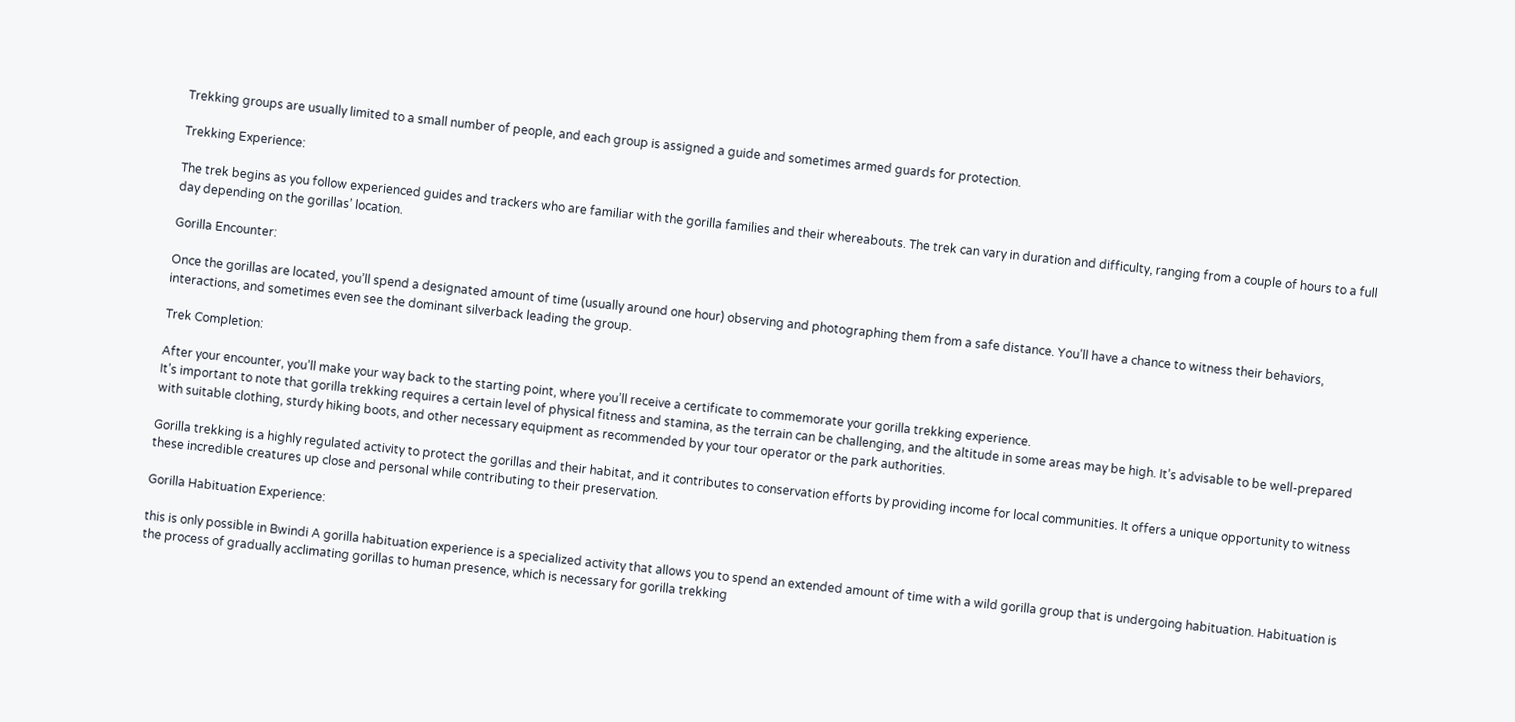Trekking groups are usually limited to a small number of people, and each group is assigned a guide and sometimes armed guards for protection.

Trekking Experience:

The trek begins as you follow experienced guides and trackers who are familiar with the gorilla families and their whereabouts. The trek can vary in duration and difficulty, ranging from a couple of hours to a full day depending on the gorillas’ location.

Gorilla Encounter:

Once the gorillas are located, you’ll spend a designated amount of time (usually around one hour) observing and photographing them from a safe distance. You’ll have a chance to witness their behaviors, interactions, and sometimes even see the dominant silverback leading the group.

Trek Completion:

After your encounter, you’ll make your way back to the starting point, where you’ll receive a certificate to commemorate your gorilla trekking experience.
It’s important to note that gorilla trekking requires a certain level of physical fitness and stamina, as the terrain can be challenging, and the altitude in some areas may be high. It’s advisable to be well-prepared with suitable clothing, sturdy hiking boots, and other necessary equipment as recommended by your tour operator or the park authorities.

Gorilla trekking is a highly regulated activity to protect the gorillas and their habitat, and it contributes to conservation efforts by providing income for local communities. It offers a unique opportunity to witness these incredible creatures up close and personal while contributing to their preservation.

Gorilla Habituation Experience:

this is only possible in Bwindi A gorilla habituation experience is a specialized activity that allows you to spend an extended amount of time with a wild gorilla group that is undergoing habituation. Habituation is the process of gradually acclimating gorillas to human presence, which is necessary for gorilla trekking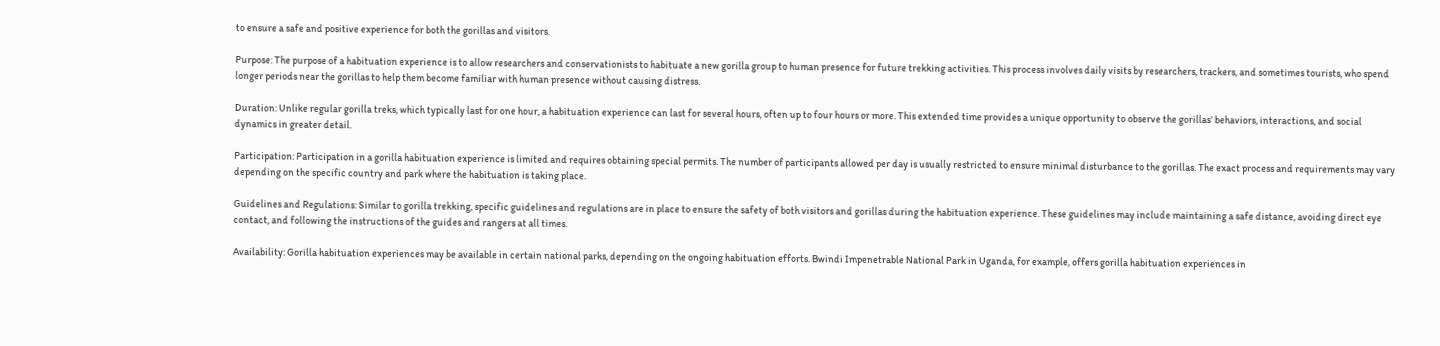to ensure a safe and positive experience for both the gorillas and visitors.

Purpose: The purpose of a habituation experience is to allow researchers and conservationists to habituate a new gorilla group to human presence for future trekking activities. This process involves daily visits by researchers, trackers, and sometimes tourists, who spend longer periods near the gorillas to help them become familiar with human presence without causing distress.

Duration: Unlike regular gorilla treks, which typically last for one hour, a habituation experience can last for several hours, often up to four hours or more. This extended time provides a unique opportunity to observe the gorillas’ behaviors, interactions, and social dynamics in greater detail.

Participation: Participation in a gorilla habituation experience is limited and requires obtaining special permits. The number of participants allowed per day is usually restricted to ensure minimal disturbance to the gorillas. The exact process and requirements may vary depending on the specific country and park where the habituation is taking place.

Guidelines and Regulations: Similar to gorilla trekking, specific guidelines and regulations are in place to ensure the safety of both visitors and gorillas during the habituation experience. These guidelines may include maintaining a safe distance, avoiding direct eye contact, and following the instructions of the guides and rangers at all times.

Availability: Gorilla habituation experiences may be available in certain national parks, depending on the ongoing habituation efforts. Bwindi Impenetrable National Park in Uganda, for example, offers gorilla habituation experiences in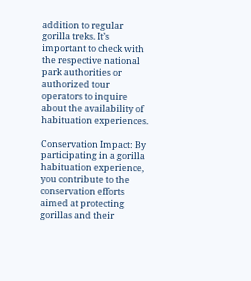addition to regular gorilla treks. It’s important to check with the respective national park authorities or authorized tour operators to inquire about the availability of habituation experiences.

Conservation Impact: By participating in a gorilla habituation experience, you contribute to the conservation efforts aimed at protecting gorillas and their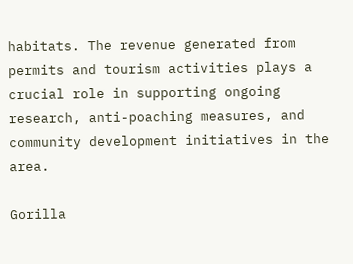habitats. The revenue generated from permits and tourism activities plays a crucial role in supporting ongoing research, anti-poaching measures, and community development initiatives in the area.

Gorilla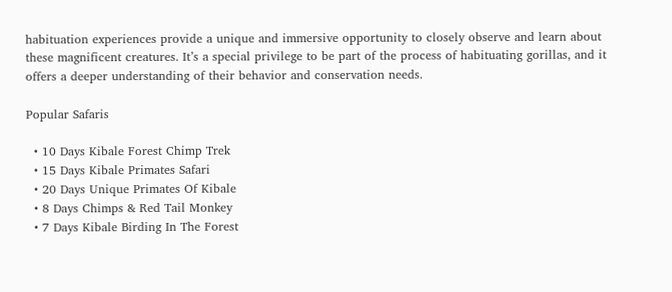habituation experiences provide a unique and immersive opportunity to closely observe and learn about these magnificent creatures. It’s a special privilege to be part of the process of habituating gorillas, and it offers a deeper understanding of their behavior and conservation needs.

Popular Safaris

  • 10 Days Kibale Forest Chimp Trek
  • 15 Days Kibale Primates Safari
  • 20 Days Unique Primates Of Kibale
  • 8 Days Chimps & Red Tail Monkey
  • 7 Days Kibale Birding In The Forest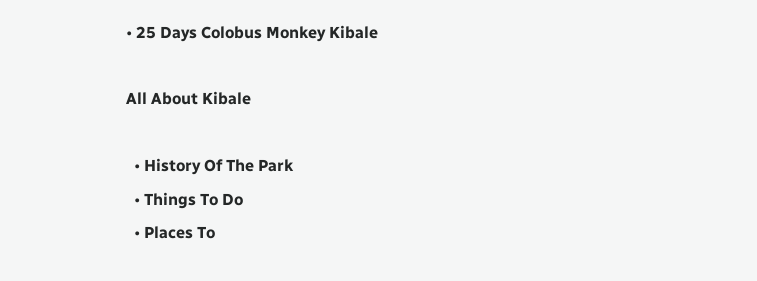• 25 Days Colobus Monkey Kibale

All About Kibale

  • History Of The Park
  • Things To Do
  • Places To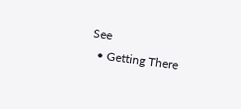See
  • Getting There